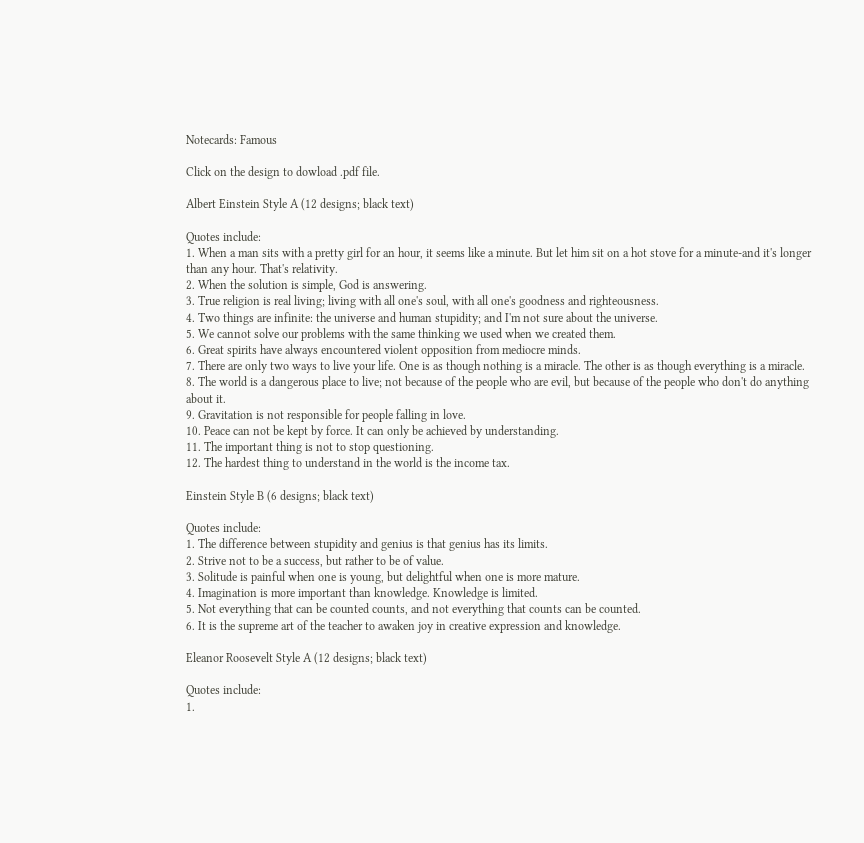Notecards: Famous

Click on the design to dowload .pdf file.

Albert Einstein Style A (12 designs; black text)

Quotes include:
1. When a man sits with a pretty girl for an hour, it seems like a minute. But let him sit on a hot stove for a minute-and it's longer than any hour. That's relativity.
2. When the solution is simple, God is answering.
3. True religion is real living; living with all one's soul, with all one's goodness and righteousness.
4. Two things are infinite: the universe and human stupidity; and I'm not sure about the universe.
5. We cannot solve our problems with the same thinking we used when we created them.
6. Great spirits have always encountered violent opposition from mediocre minds.
7. There are only two ways to live your life. One is as though nothing is a miracle. The other is as though everything is a miracle.
8. The world is a dangerous place to live; not because of the people who are evil, but because of the people who don't do anything about it.
9. Gravitation is not responsible for people falling in love.
10. Peace can not be kept by force. It can only be achieved by understanding.
11. The important thing is not to stop questioning.
12. The hardest thing to understand in the world is the income tax.

Einstein Style B (6 designs; black text)

Quotes include:
1. The difference between stupidity and genius is that genius has its limits.
2. Strive not to be a success, but rather to be of value.
3. Solitude is painful when one is young, but delightful when one is more mature.
4. Imagination is more important than knowledge. Knowledge is limited.
5. Not everything that can be counted counts, and not everything that counts can be counted.
6. It is the supreme art of the teacher to awaken joy in creative expression and knowledge.

Eleanor Roosevelt Style A (12 designs; black text)

Quotes include:
1.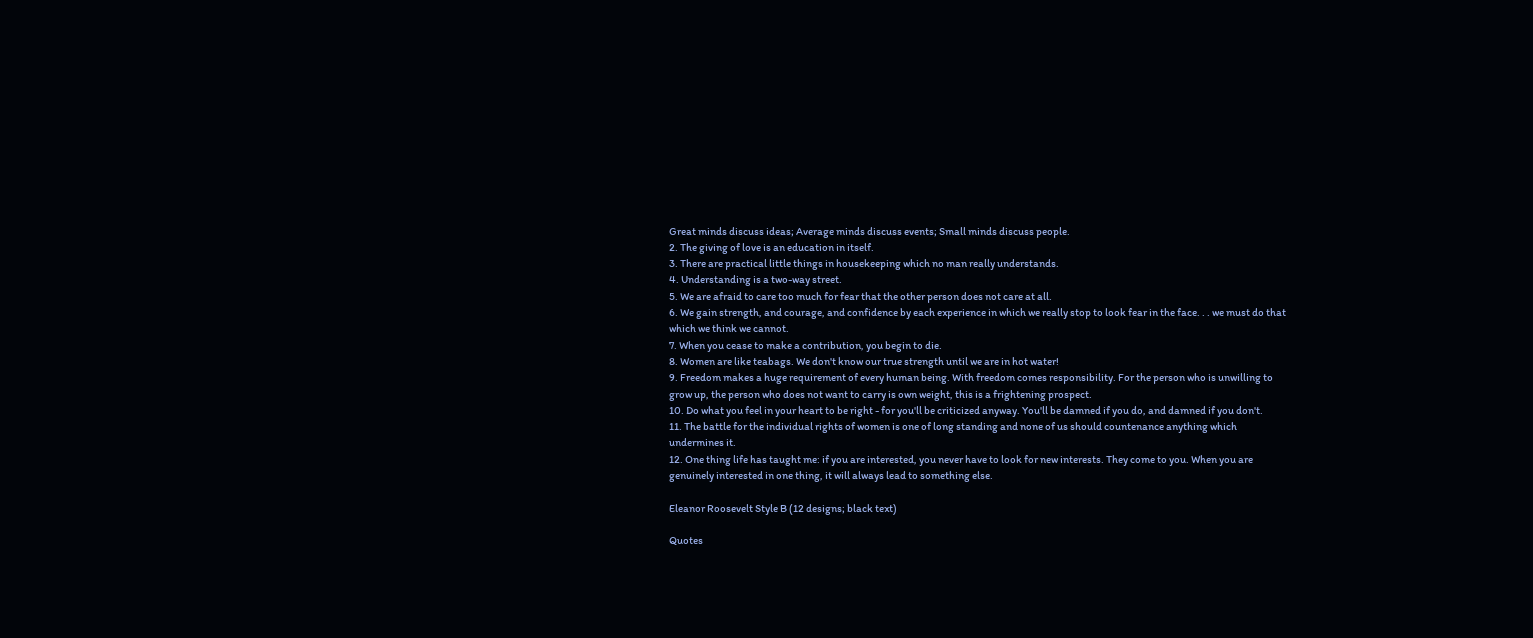Great minds discuss ideas; Average minds discuss events; Small minds discuss people.
2. The giving of love is an education in itself.
3. There are practical little things in housekeeping which no man really understands.
4. Understanding is a two-way street.
5. We are afraid to care too much for fear that the other person does not care at all.
6. We gain strength, and courage, and confidence by each experience in which we really stop to look fear in the face. . . we must do that which we think we cannot.
7. When you cease to make a contribution, you begin to die.
8. Women are like teabags. We don't know our true strength until we are in hot water!
9. Freedom makes a huge requirement of every human being. With freedom comes responsibility. For the person who is unwilling to grow up, the person who does not want to carry is own weight, this is a frightening prospect.
10. Do what you feel in your heart to be right - for you'll be criticized anyway. You'll be damned if you do, and damned if you don't.
11. The battle for the individual rights of women is one of long standing and none of us should countenance anything which undermines it.
12. One thing life has taught me: if you are interested, you never have to look for new interests. They come to you. When you are genuinely interested in one thing, it will always lead to something else.

Eleanor Roosevelt Style B (12 designs; black text)

Quotes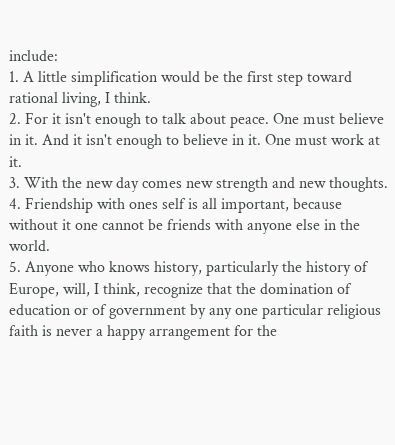include:
1. A little simplification would be the first step toward rational living, I think.
2. For it isn't enough to talk about peace. One must believe in it. And it isn't enough to believe in it. One must work at it.
3. With the new day comes new strength and new thoughts.
4. Friendship with ones self is all important, because without it one cannot be friends with anyone else in the world.
5. Anyone who knows history, particularly the history of Europe, will, I think, recognize that the domination of education or of government by any one particular religious faith is never a happy arrangement for the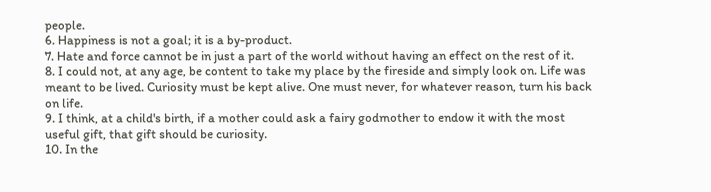people.
6. Happiness is not a goal; it is a by-product.
7. Hate and force cannot be in just a part of the world without having an effect on the rest of it.
8. I could not, at any age, be content to take my place by the fireside and simply look on. Life was meant to be lived. Curiosity must be kept alive. One must never, for whatever reason, turn his back on life.
9. I think, at a child's birth, if a mother could ask a fairy godmother to endow it with the most useful gift, that gift should be curiosity.
10. In the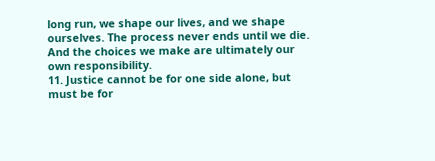long run, we shape our lives, and we shape ourselves. The process never ends until we die. And the choices we make are ultimately our own responsibility.
11. Justice cannot be for one side alone, but must be for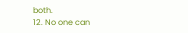both.
12. No one can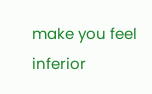make you feel inferior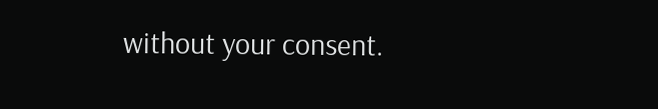without your consent.